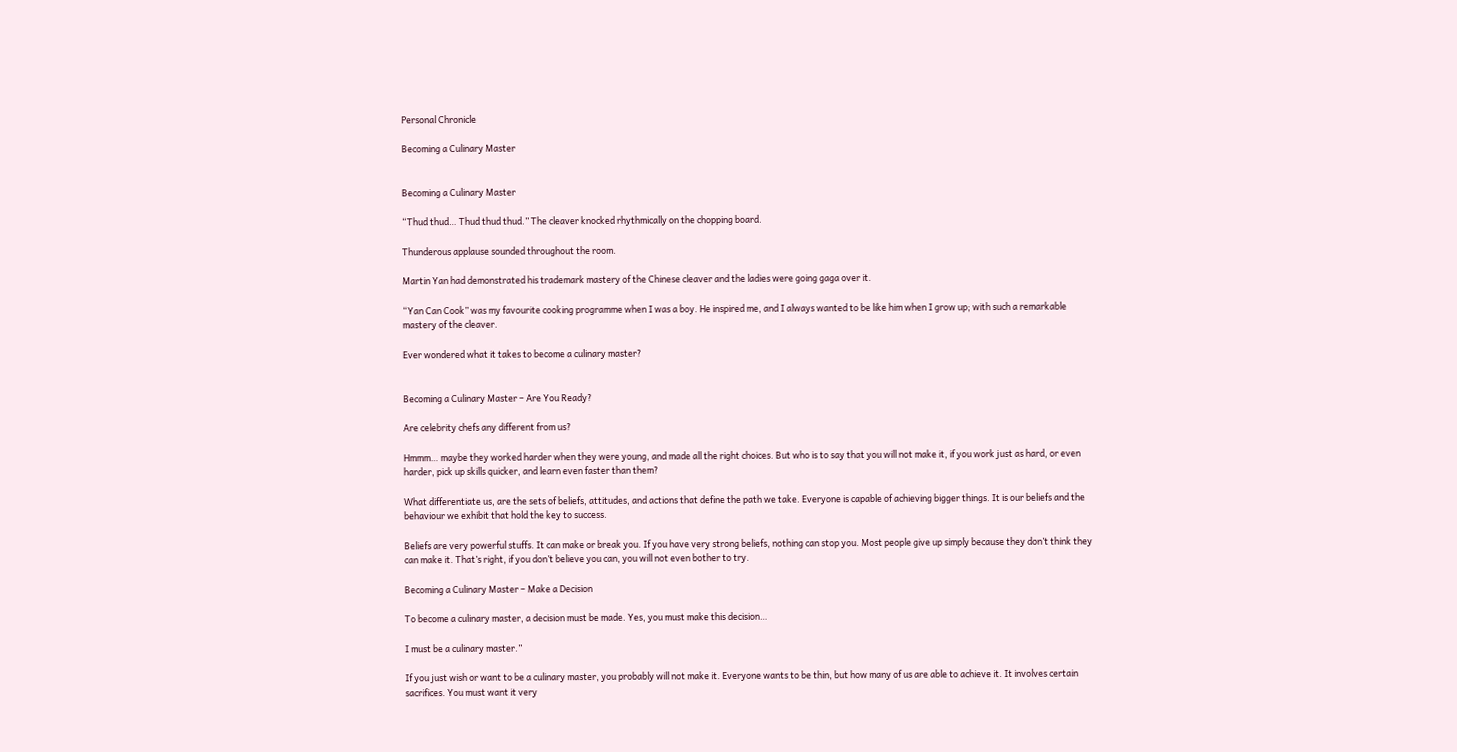Personal Chronicle

Becoming a Culinary Master


Becoming a Culinary Master

“Thud thud… Thud thud thud.” The cleaver knocked rhythmically on the chopping board.

Thunderous applause sounded throughout the room.

Martin Yan had demonstrated his trademark mastery of the Chinese cleaver and the ladies were going gaga over it.

“Yan Can Cook” was my favourite cooking programme when I was a boy. He inspired me, and I always wanted to be like him when I grow up; with such a remarkable mastery of the cleaver.

Ever wondered what it takes to become a culinary master?


Becoming a Culinary Master – Are You Ready?

Are celebrity chefs any different from us?

Hmmm… maybe they worked harder when they were young, and made all the right choices. But who is to say that you will not make it, if you work just as hard, or even harder, pick up skills quicker, and learn even faster than them?

What differentiate us, are the sets of beliefs, attitudes, and actions that define the path we take. Everyone is capable of achieving bigger things. It is our beliefs and the behaviour we exhibit that hold the key to success.

Beliefs are very powerful stuffs. It can make or break you. If you have very strong beliefs, nothing can stop you. Most people give up simply because they don’t think they can make it. That’s right, if you don’t believe you can, you will not even bother to try.

Becoming a Culinary Master – Make a Decision

To become a culinary master, a decision must be made. Yes, you must make this decision…

I must be a culinary master.”

If you just wish or want to be a culinary master, you probably will not make it. Everyone wants to be thin, but how many of us are able to achieve it. It involves certain sacrifices. You must want it very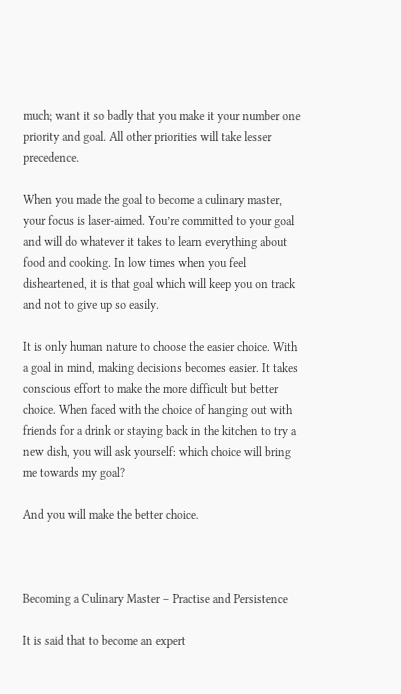much; want it so badly that you make it your number one priority and goal. All other priorities will take lesser precedence.

When you made the goal to become a culinary master, your focus is laser-aimed. You’re committed to your goal and will do whatever it takes to learn everything about food and cooking. In low times when you feel disheartened, it is that goal which will keep you on track and not to give up so easily.

It is only human nature to choose the easier choice. With a goal in mind, making decisions becomes easier. It takes conscious effort to make the more difficult but better choice. When faced with the choice of hanging out with friends for a drink or staying back in the kitchen to try a new dish, you will ask yourself: which choice will bring me towards my goal?

And you will make the better choice.



Becoming a Culinary Master – Practise and Persistence

It is said that to become an expert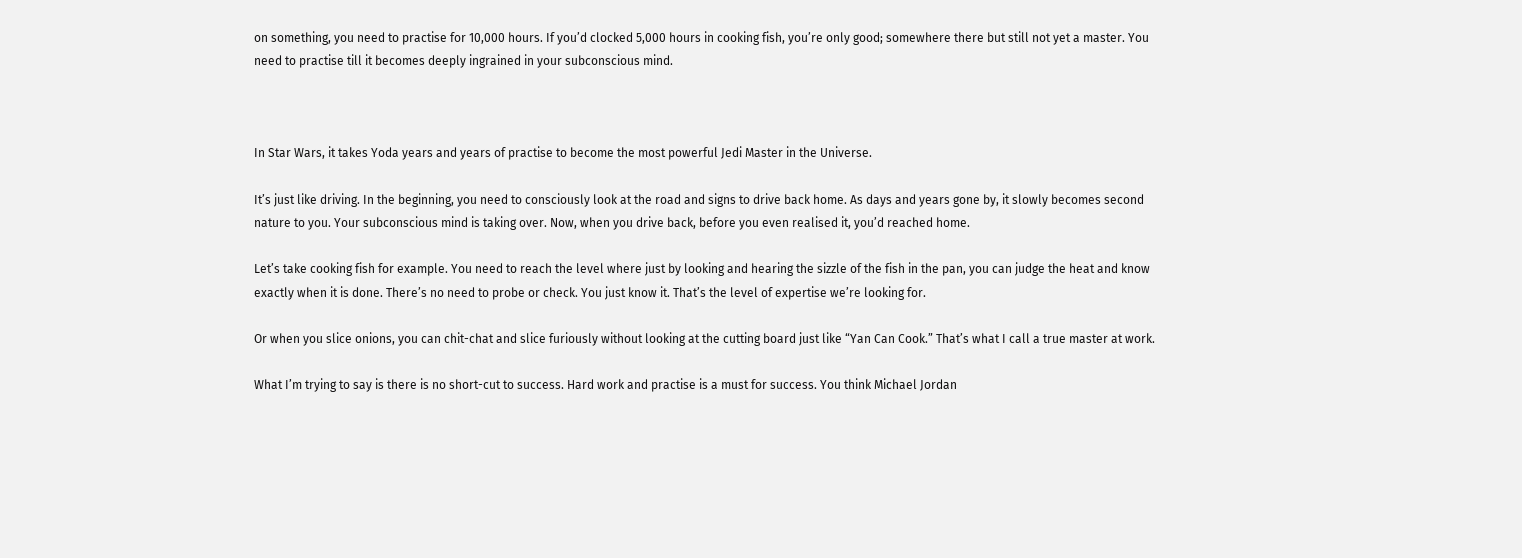on something, you need to practise for 10,000 hours. If you’d clocked 5,000 hours in cooking fish, you’re only good; somewhere there but still not yet a master. You need to practise till it becomes deeply ingrained in your subconscious mind.



In Star Wars, it takes Yoda years and years of practise to become the most powerful Jedi Master in the Universe.

It’s just like driving. In the beginning, you need to consciously look at the road and signs to drive back home. As days and years gone by, it slowly becomes second nature to you. Your subconscious mind is taking over. Now, when you drive back, before you even realised it, you’d reached home.

Let’s take cooking fish for example. You need to reach the level where just by looking and hearing the sizzle of the fish in the pan, you can judge the heat and know exactly when it is done. There’s no need to probe or check. You just know it. That’s the level of expertise we’re looking for.

Or when you slice onions, you can chit-chat and slice furiously without looking at the cutting board just like “Yan Can Cook.” That’s what I call a true master at work.

What I’m trying to say is there is no short-cut to success. Hard work and practise is a must for success. You think Michael Jordan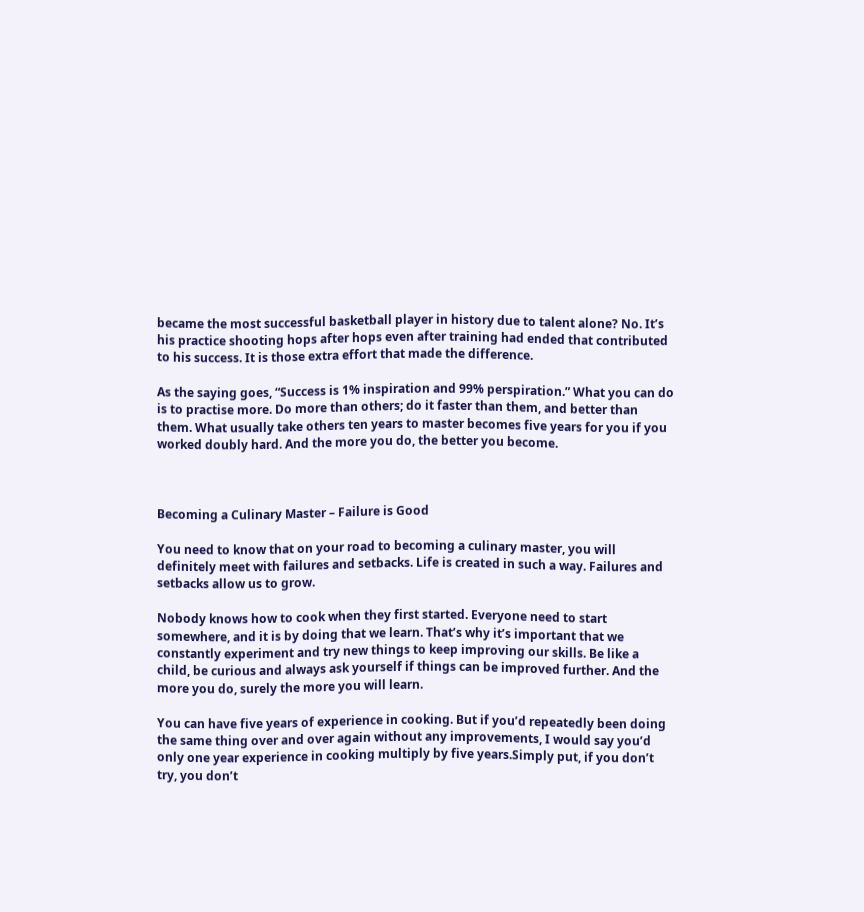became the most successful basketball player in history due to talent alone? No. It’s his practice shooting hops after hops even after training had ended that contributed to his success. It is those extra effort that made the difference.

As the saying goes, “Success is 1% inspiration and 99% perspiration.” What you can do is to practise more. Do more than others; do it faster than them, and better than them. What usually take others ten years to master becomes five years for you if you worked doubly hard. And the more you do, the better you become.



Becoming a Culinary Master – Failure is Good

You need to know that on your road to becoming a culinary master, you will definitely meet with failures and setbacks. Life is created in such a way. Failures and setbacks allow us to grow.

Nobody knows how to cook when they first started. Everyone need to start somewhere, and it is by doing that we learn. That’s why it’s important that we constantly experiment and try new things to keep improving our skills. Be like a child, be curious and always ask yourself if things can be improved further. And the more you do, surely the more you will learn.

You can have five years of experience in cooking. But if you’d repeatedly been doing the same thing over and over again without any improvements, I would say you’d only one year experience in cooking multiply by five years.Simply put, if you don’t try, you don’t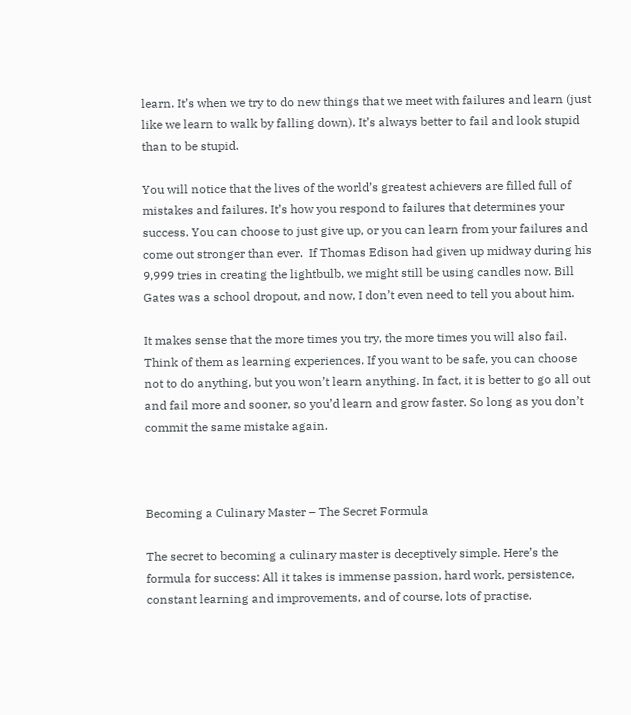learn. It’s when we try to do new things that we meet with failures and learn (just like we learn to walk by falling down). It’s always better to fail and look stupid than to be stupid.

You will notice that the lives of the world’s greatest achievers are filled full of mistakes and failures. It’s how you respond to failures that determines your success. You can choose to just give up, or you can learn from your failures and come out stronger than ever.  If Thomas Edison had given up midway during his 9,999 tries in creating the lightbulb, we might still be using candles now. Bill Gates was a school dropout, and now, I don’t even need to tell you about him.

It makes sense that the more times you try, the more times you will also fail. Think of them as learning experiences. If you want to be safe, you can choose  not to do anything, but you won’t learn anything. In fact, it is better to go all out and fail more and sooner, so you’d learn and grow faster. So long as you don’t commit the same mistake again.



Becoming a Culinary Master – The Secret Formula

The secret to becoming a culinary master is deceptively simple. Here’s the formula for success: All it takes is immense passion, hard work, persistence, constant learning and improvements, and of course, lots of practise.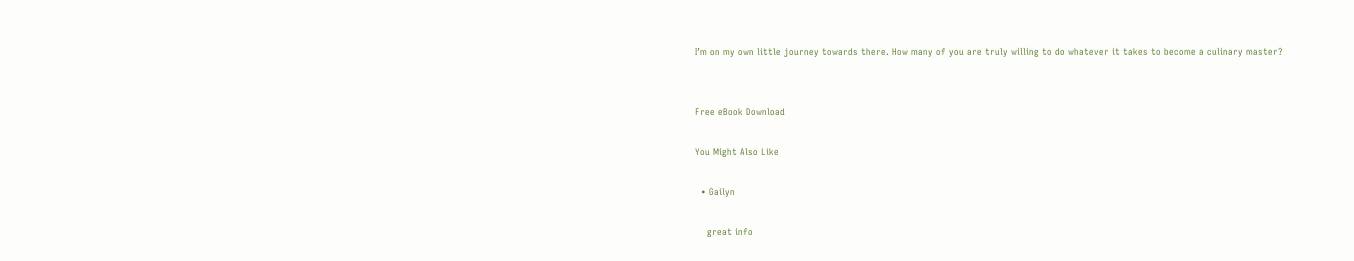I’m on my own little journey towards there. How many of you are truly willing to do whatever it takes to become a culinary master?


Free eBook Download

You Might Also Like

  • Gailyn

    great info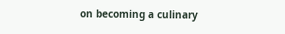on becoming a culinary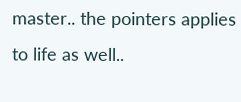master.. the pointers applies to life as well..